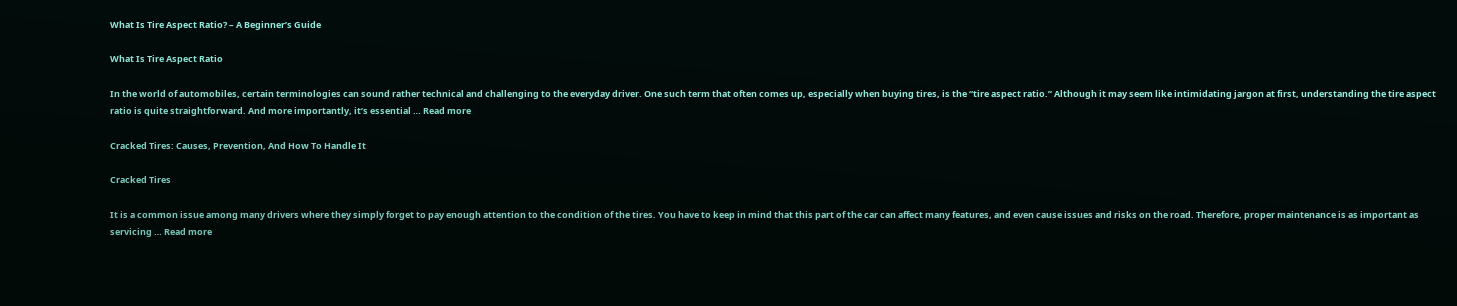What Is Tire Aspect Ratio? – A Beginner’s Guide

What Is Tire Aspect Ratio

In the world of automobiles, certain terminologies can sound rather technical and challenging to the everyday driver. One such term that often comes up, especially when buying tires, is the “tire aspect ratio.” Although it may seem like intimidating jargon at first, understanding the tire aspect ratio is quite straightforward. And more importantly, it’s essential … Read more

Cracked Tires: Causes, Prevention, And How To Handle It

Cracked Tires

It is a common issue among many drivers where they simply forget to pay enough attention to the condition of the tires. You have to keep in mind that this part of the car can affect many features, and even cause issues and risks on the road. Therefore, proper maintenance is as important as servicing … Read more